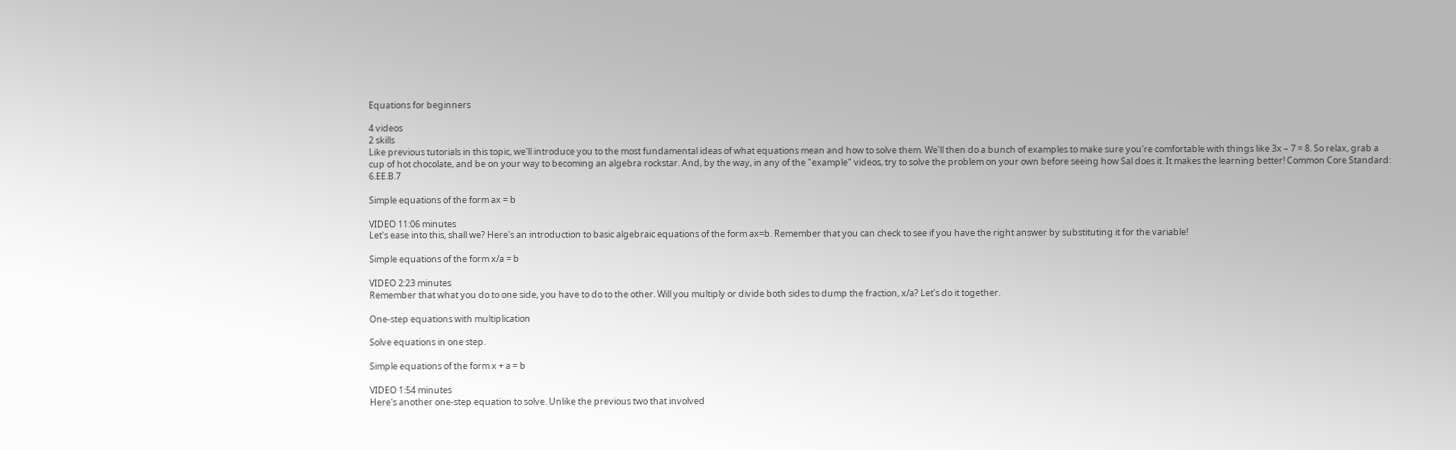Equations for beginners

4 videos
2 skills
Like previous tutorials in this topic, we'll introduce you to the most fundamental ideas of what equations mean and how to solve them. We'll then do a bunch of examples to make sure you're comfortable with things like 3x – 7 = 8. So relax, grab a cup of hot chocolate, and be on your way to becoming an algebra rockstar. And, by the way, in any of the "example" videos, try to solve the problem on your own before seeing how Sal does it. It makes the learning better! Common Core Standard: 6.EE.B.7

Simple equations of the form ax = b

VIDEO 11:06 minutes
Let's ease into this, shall we? Here's an introduction to basic algebraic equations of the form ax=b. Remember that you can check to see if you have the right answer by substituting it for the variable!

Simple equations of the form x/a = b

VIDEO 2:23 minutes
Remember that what you do to one side, you have to do to the other. Will you multiply or divide both sides to dump the fraction, x/a? Let's do it together.

One-step equations with multiplication

Solve equations in one step.

Simple equations of the form x + a = b

VIDEO 1:54 minutes
Here's another one-step equation to solve. Unlike the previous two that involved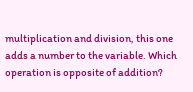multiplication and division, this one adds a number to the variable. Which operation is opposite of addition?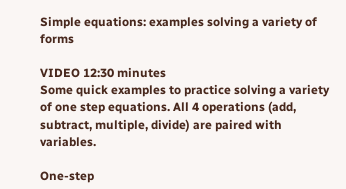Simple equations: examples solving a variety of forms

VIDEO 12:30 minutes
Some quick examples to practice solving a variety of one step equations. All 4 operations (add, subtract, multiple, divide) are paired with variables.

One-step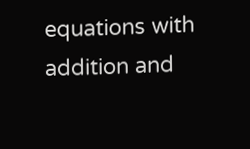equations with addition and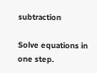subtraction

Solve equations in one step.